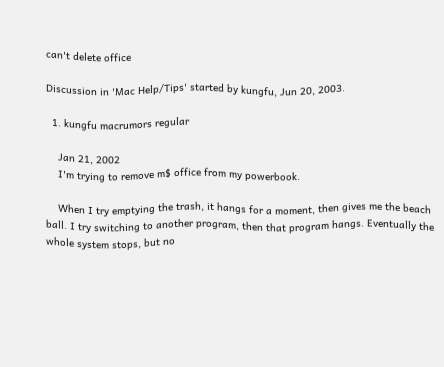can't delete office

Discussion in 'Mac Help/Tips' started by kungfu, Jun 20, 2003.

  1. kungfu macrumors regular

    Jan 21, 2002
    I'm trying to remove m$ office from my powerbook.

    When I try emptying the trash, it hangs for a moment, then gives me the beach ball. I try switching to another program, then that program hangs. Eventually the whole system stops, but no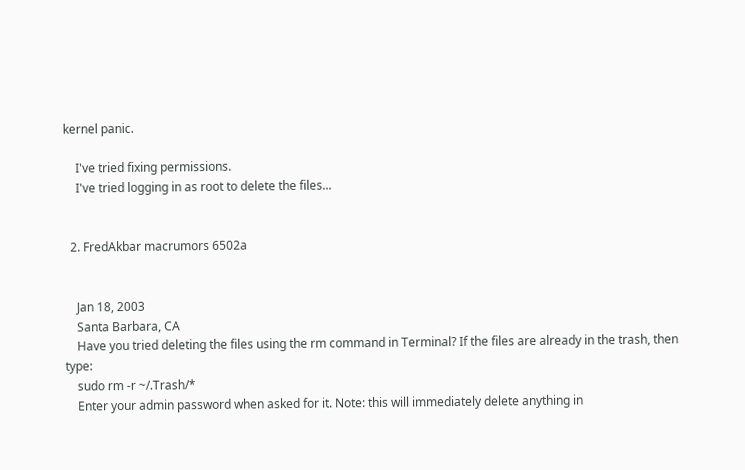kernel panic.

    I've tried fixing permissions.
    I've tried logging in as root to delete the files...


  2. FredAkbar macrumors 6502a


    Jan 18, 2003
    Santa Barbara, CA
    Have you tried deleting the files using the rm command in Terminal? If the files are already in the trash, then type:
    sudo rm -r ~/.Trash/*
    Enter your admin password when asked for it. Note: this will immediately delete anything in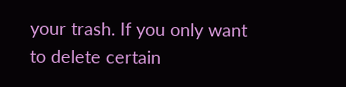your trash. If you only want to delete certain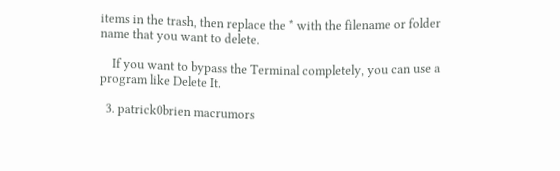items in the trash, then replace the * with the filename or folder name that you want to delete.

    If you want to bypass the Terminal completely, you can use a program like Delete It.

  3. patrick0brien macrumors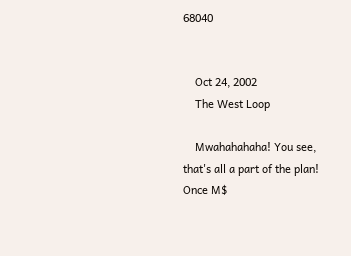68040


    Oct 24, 2002
    The West Loop

    Mwahahahaha! You see, that's all a part of the plan! Once M$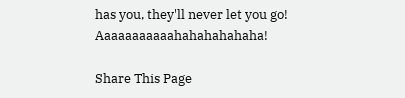has you, they'll never let you go! Aaaaaaaaaaahahahahahaha!

Share This Page